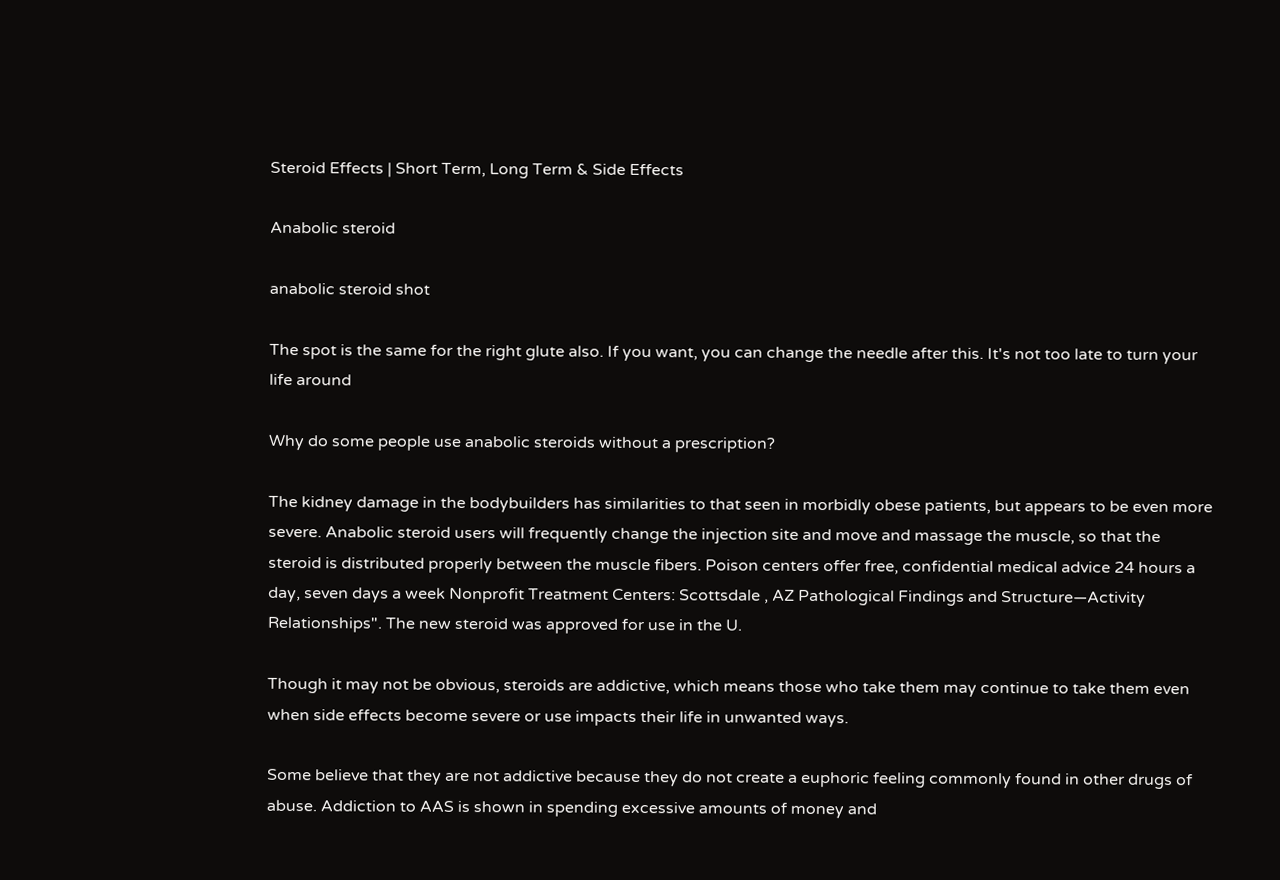Steroid Effects | Short Term, Long Term & Side Effects

Anabolic steroid

anabolic steroid shot

The spot is the same for the right glute also. If you want, you can change the needle after this. It's not too late to turn your life around

Why do some people use anabolic steroids without a prescription?

The kidney damage in the bodybuilders has similarities to that seen in morbidly obese patients, but appears to be even more severe. Anabolic steroid users will frequently change the injection site and move and massage the muscle, so that the steroid is distributed properly between the muscle fibers. Poison centers offer free, confidential medical advice 24 hours a day, seven days a week Nonprofit Treatment Centers: Scottsdale , AZ Pathological Findings and Structure—Activity Relationships". The new steroid was approved for use in the U.

Though it may not be obvious, steroids are addictive, which means those who take them may continue to take them even when side effects become severe or use impacts their life in unwanted ways.

Some believe that they are not addictive because they do not create a euphoric feeling commonly found in other drugs of abuse. Addiction to AAS is shown in spending excessive amounts of money and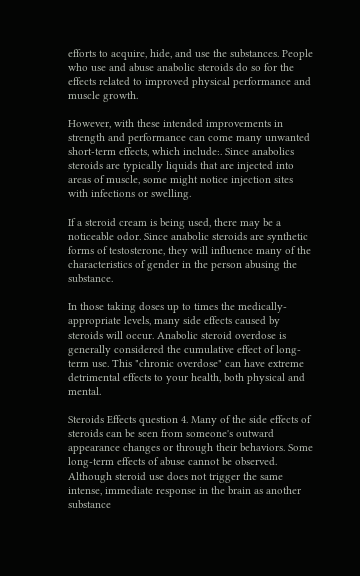efforts to acquire, hide, and use the substances. People who use and abuse anabolic steroids do so for the effects related to improved physical performance and muscle growth.

However, with these intended improvements in strength and performance can come many unwanted short-term effects, which include:. Since anabolics steroids are typically liquids that are injected into areas of muscle, some might notice injection sites with infections or swelling.

If a steroid cream is being used, there may be a noticeable odor. Since anabolic steroids are synthetic forms of testosterone, they will influence many of the characteristics of gender in the person abusing the substance.

In those taking doses up to times the medically-appropriate levels, many side effects caused by steroids will occur. Anabolic steroid overdose is generally considered the cumulative effect of long-term use. This "chronic overdose" can have extreme detrimental effects to your health, both physical and mental.

Steroids Effects question 4. Many of the side effects of steroids can be seen from someone's outward appearance changes or through their behaviors. Some long-term effects of abuse cannot be observed. Although steroid use does not trigger the same intense, immediate response in the brain as another substance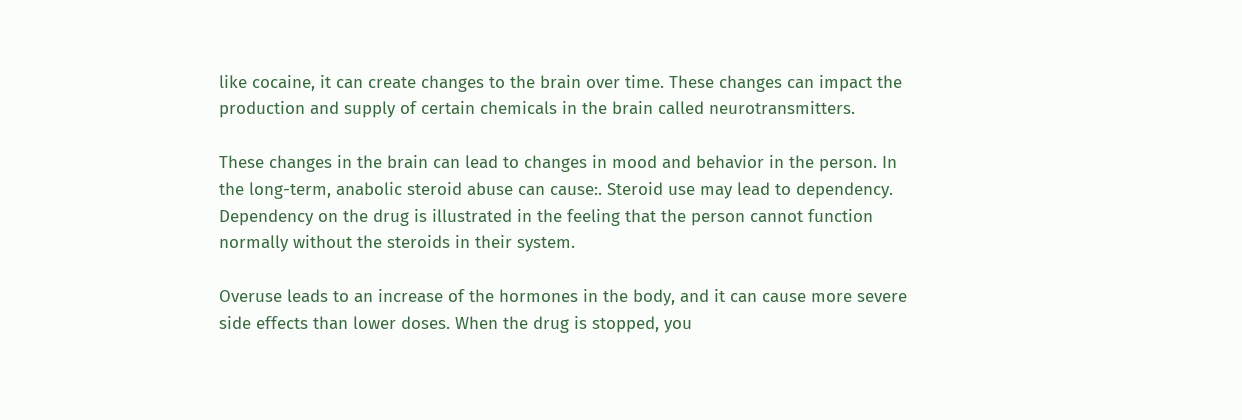like cocaine, it can create changes to the brain over time. These changes can impact the production and supply of certain chemicals in the brain called neurotransmitters.

These changes in the brain can lead to changes in mood and behavior in the person. In the long-term, anabolic steroid abuse can cause:. Steroid use may lead to dependency. Dependency on the drug is illustrated in the feeling that the person cannot function normally without the steroids in their system.

Overuse leads to an increase of the hormones in the body, and it can cause more severe side effects than lower doses. When the drug is stopped, you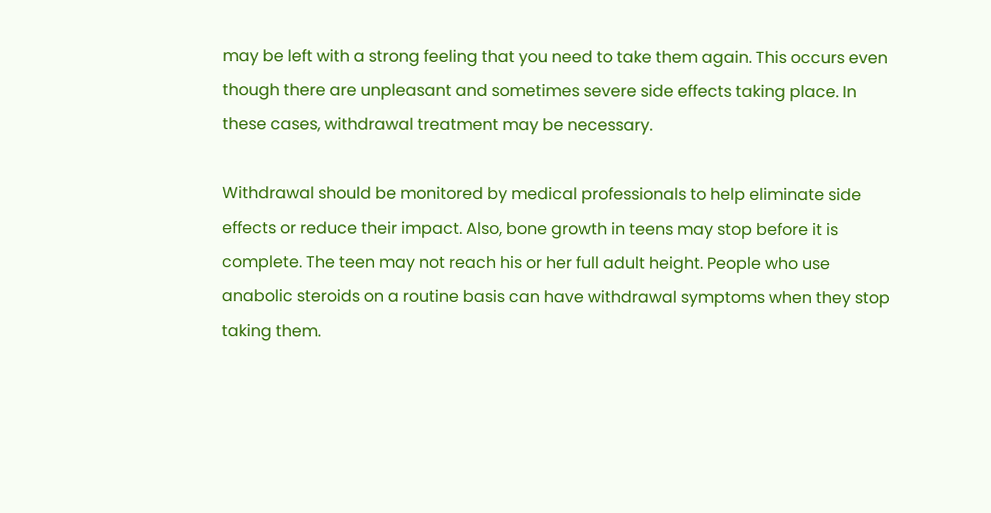may be left with a strong feeling that you need to take them again. This occurs even though there are unpleasant and sometimes severe side effects taking place. In these cases, withdrawal treatment may be necessary.

Withdrawal should be monitored by medical professionals to help eliminate side effects or reduce their impact. Also, bone growth in teens may stop before it is complete. The teen may not reach his or her full adult height. People who use anabolic steroids on a routine basis can have withdrawal symptoms when they stop taking them.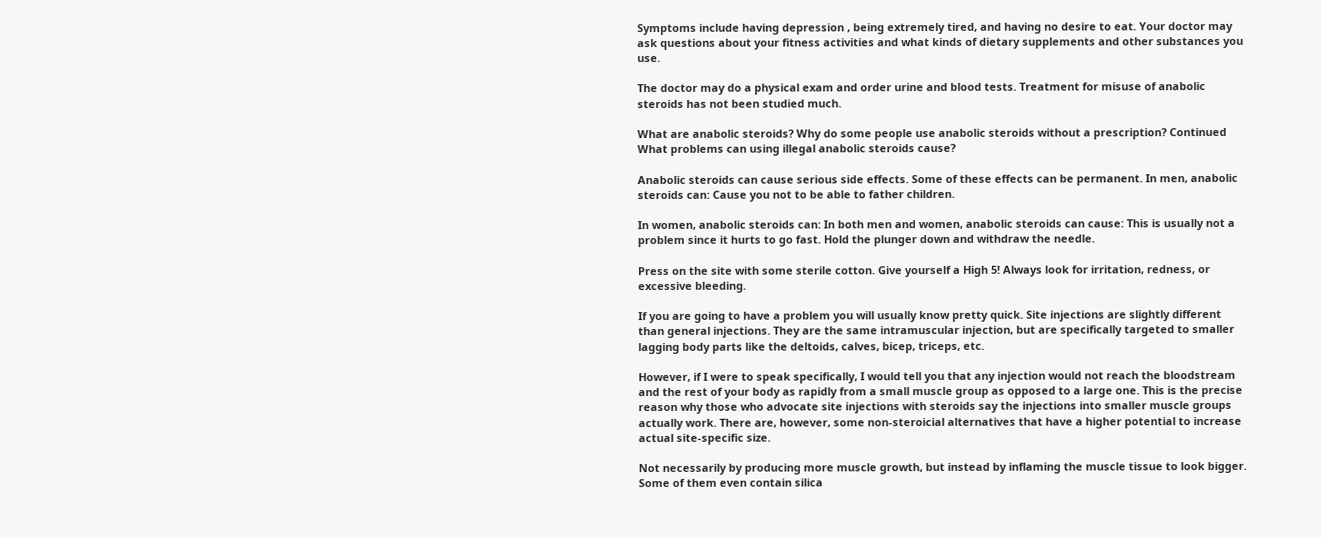Symptoms include having depression , being extremely tired, and having no desire to eat. Your doctor may ask questions about your fitness activities and what kinds of dietary supplements and other substances you use.

The doctor may do a physical exam and order urine and blood tests. Treatment for misuse of anabolic steroids has not been studied much.

What are anabolic steroids? Why do some people use anabolic steroids without a prescription? Continued What problems can using illegal anabolic steroids cause?

Anabolic steroids can cause serious side effects. Some of these effects can be permanent. In men, anabolic steroids can: Cause you not to be able to father children.

In women, anabolic steroids can: In both men and women, anabolic steroids can cause: This is usually not a problem since it hurts to go fast. Hold the plunger down and withdraw the needle.

Press on the site with some sterile cotton. Give yourself a High 5! Always look for irritation, redness, or excessive bleeding.

If you are going to have a problem you will usually know pretty quick. Site injections are slightly different than general injections. They are the same intramuscular injection, but are specifically targeted to smaller lagging body parts like the deltoids, calves, bicep, triceps, etc.

However, if I were to speak specifically, I would tell you that any injection would not reach the bloodstream and the rest of your body as rapidly from a small muscle group as opposed to a large one. This is the precise reason why those who advocate site injections with steroids say the injections into smaller muscle groups actually work. There are, however, some non-steroicial alternatives that have a higher potential to increase actual site-specific size.

Not necessarily by producing more muscle growth, but instead by inflaming the muscle tissue to look bigger. Some of them even contain silica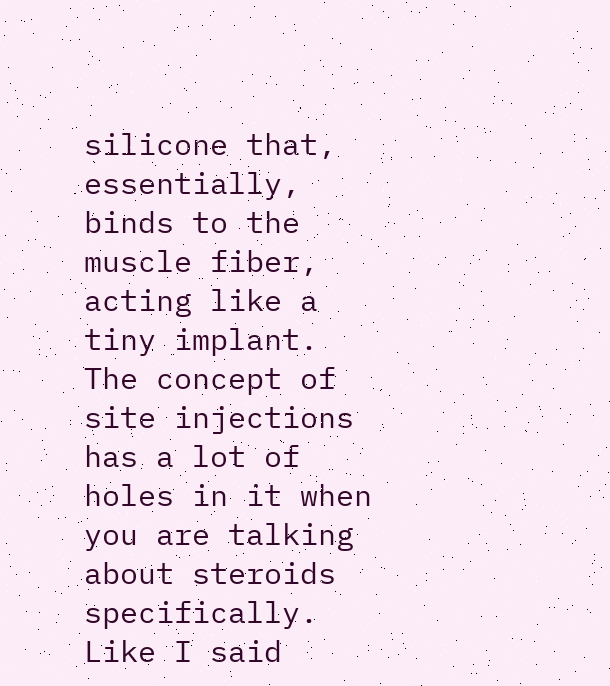silicone that, essentially, binds to the muscle fiber, acting like a tiny implant. The concept of site injections has a lot of holes in it when you are talking about steroids specifically. Like I said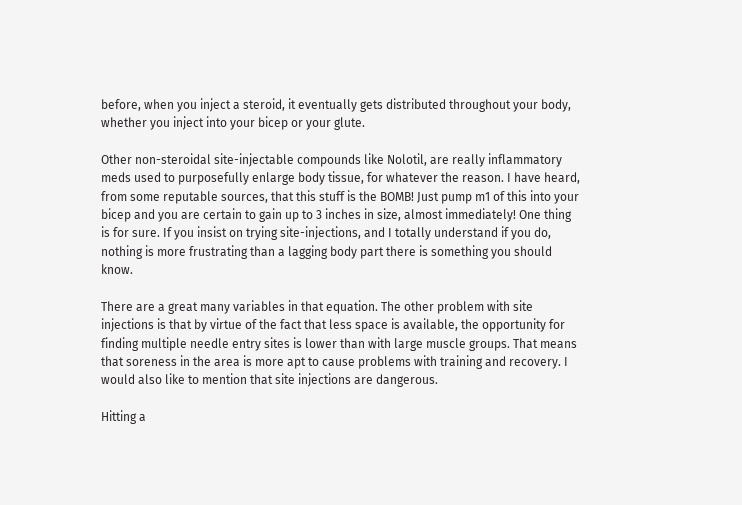before, when you inject a steroid, it eventually gets distributed throughout your body, whether you inject into your bicep or your glute.

Other non-steroidal site-injectable compounds like Nolotil, are really inflammatory meds used to purposefully enlarge body tissue, for whatever the reason. I have heard, from some reputable sources, that this stuff is the BOMB! Just pump m1 of this into your bicep and you are certain to gain up to 3 inches in size, almost immediately! One thing is for sure. If you insist on trying site-injections, and I totally understand if you do, nothing is more frustrating than a lagging body part there is something you should know.

There are a great many variables in that equation. The other problem with site injections is that by virtue of the fact that less space is available, the opportunity for finding multiple needle entry sites is lower than with large muscle groups. That means that soreness in the area is more apt to cause problems with training and recovery. I would also like to mention that site injections are dangerous.

Hitting a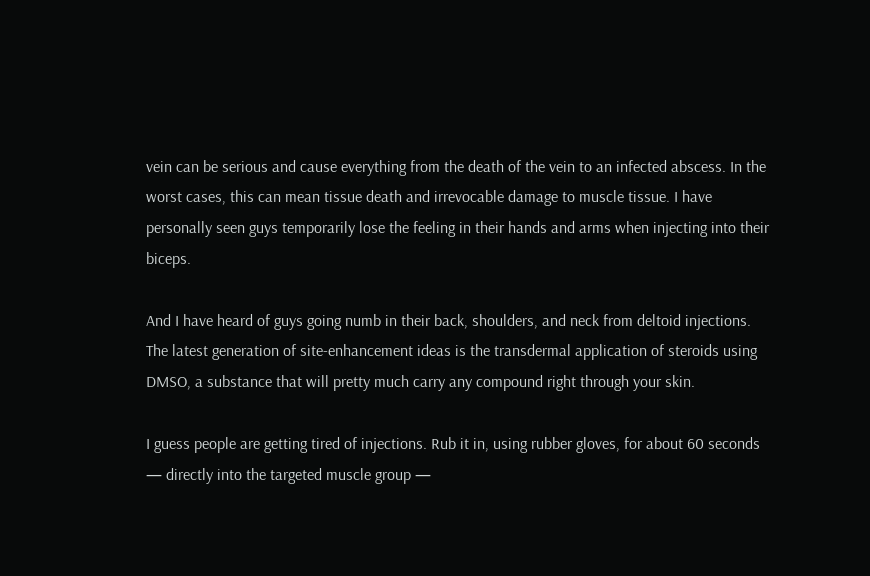vein can be serious and cause everything from the death of the vein to an infected abscess. In the worst cases, this can mean tissue death and irrevocable damage to muscle tissue. I have personally seen guys temporarily lose the feeling in their hands and arms when injecting into their biceps.

And I have heard of guys going numb in their back, shoulders, and neck from deltoid injections. The latest generation of site-enhancement ideas is the transdermal application of steroids using DMSO, a substance that will pretty much carry any compound right through your skin.

I guess people are getting tired of injections. Rub it in, using rubber gloves, for about 60 seconds — directly into the targeted muscle group —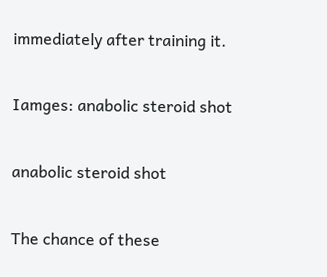immediately after training it.

Iamges: anabolic steroid shot

anabolic steroid shot

The chance of these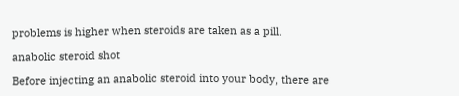problems is higher when steroids are taken as a pill.

anabolic steroid shot

Before injecting an anabolic steroid into your body, there are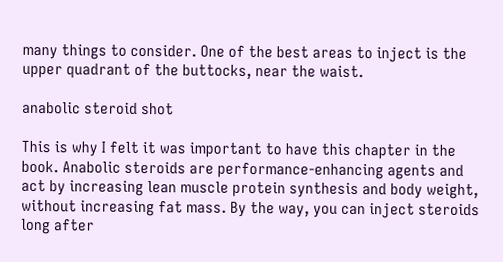many things to consider. One of the best areas to inject is the upper quadrant of the buttocks, near the waist.

anabolic steroid shot

This is why I felt it was important to have this chapter in the book. Anabolic steroids are performance-enhancing agents and act by increasing lean muscle protein synthesis and body weight, without increasing fat mass. By the way, you can inject steroids long after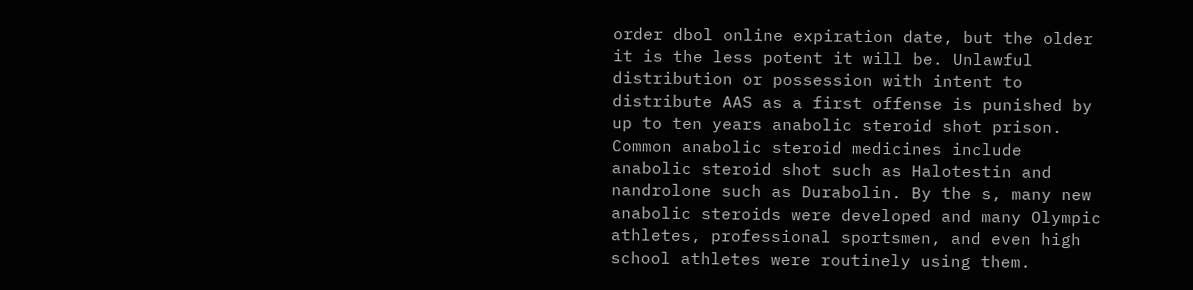order dbol online expiration date, but the older it is the less potent it will be. Unlawful distribution or possession with intent to distribute AAS as a first offense is punished by up to ten years anabolic steroid shot prison. Common anabolic steroid medicines include anabolic steroid shot such as Halotestin and nandrolone such as Durabolin. By the s, many new anabolic steroids were developed and many Olympic athletes, professional sportsmen, and even high school athletes were routinely using them.